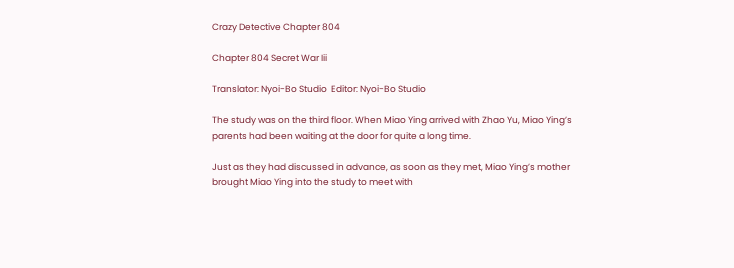Crazy Detective Chapter 804

Chapter 804 Secret War Iii

Translator: Nyoi-Bo Studio  Editor: Nyoi-Bo Studio

The study was on the third floor. When Miao Ying arrived with Zhao Yu, Miao Ying’s parents had been waiting at the door for quite a long time.

Just as they had discussed in advance, as soon as they met, Miao Ying’s mother brought Miao Ying into the study to meet with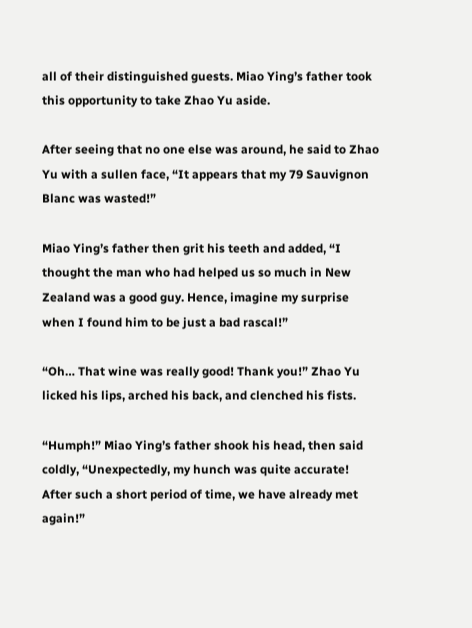all of their distinguished guests. Miao Ying’s father took this opportunity to take Zhao Yu aside.

After seeing that no one else was around, he said to Zhao Yu with a sullen face, “It appears that my 79 Sauvignon Blanc was wasted!”

Miao Ying’s father then grit his teeth and added, “I thought the man who had helped us so much in New Zealand was a good guy. Hence, imagine my surprise when I found him to be just a bad rascal!”

“Oh… That wine was really good! Thank you!” Zhao Yu licked his lips, arched his back, and clenched his fists.

“Humph!” Miao Ying’s father shook his head, then said coldly, “Unexpectedly, my hunch was quite accurate! After such a short period of time, we have already met again!”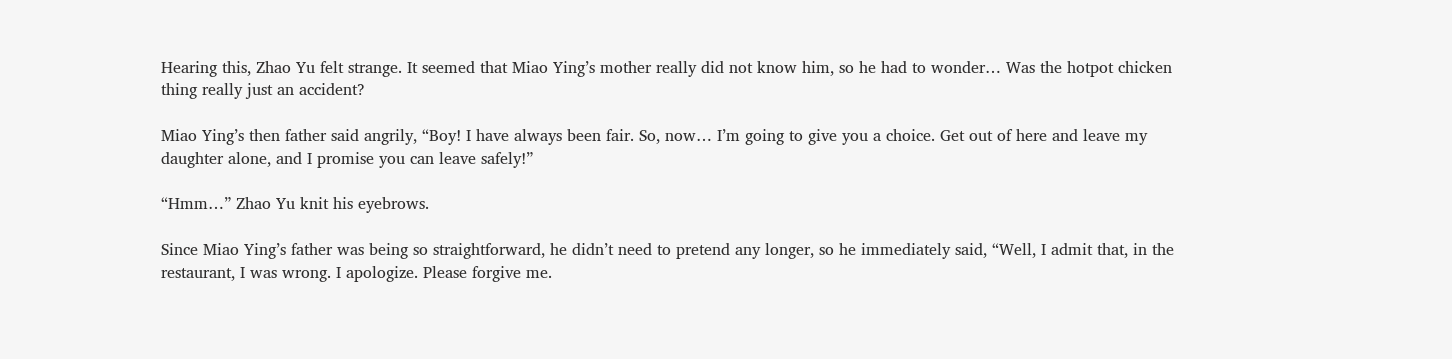Hearing this, Zhao Yu felt strange. It seemed that Miao Ying’s mother really did not know him, so he had to wonder… Was the hotpot chicken thing really just an accident?

Miao Ying’s then father said angrily, “Boy! I have always been fair. So, now… I’m going to give you a choice. Get out of here and leave my daughter alone, and I promise you can leave safely!”

“Hmm…” Zhao Yu knit his eyebrows.

Since Miao Ying’s father was being so straightforward, he didn’t need to pretend any longer, so he immediately said, “Well, I admit that, in the restaurant, I was wrong. I apologize. Please forgive me.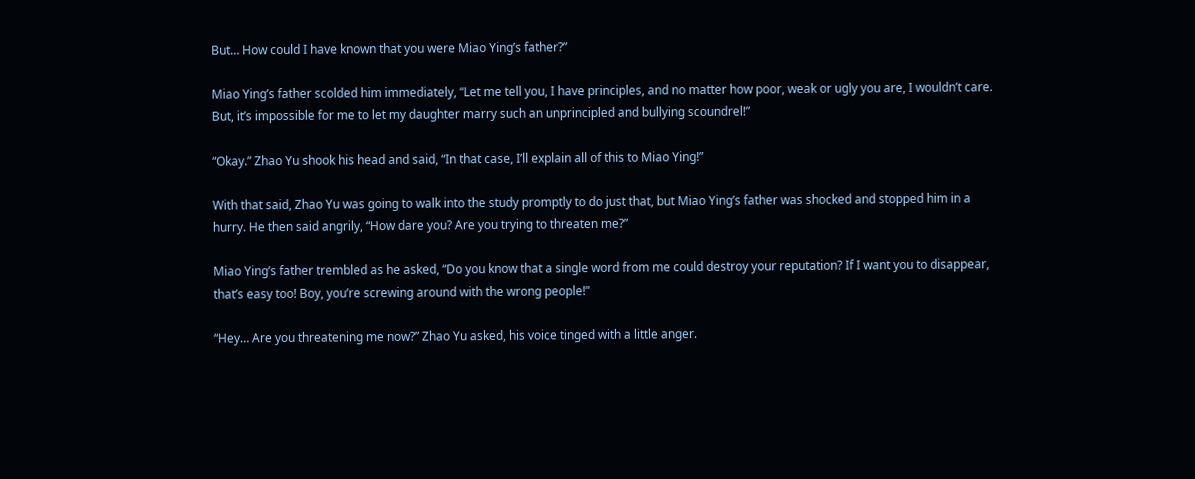But… How could I have known that you were Miao Ying’s father?”

Miao Ying’s father scolded him immediately, “Let me tell you, I have principles, and no matter how poor, weak or ugly you are, I wouldn’t care. But, it’s impossible for me to let my daughter marry such an unprincipled and bullying scoundrel!”

“Okay.” Zhao Yu shook his head and said, “In that case, I’ll explain all of this to Miao Ying!”

With that said, Zhao Yu was going to walk into the study promptly to do just that, but Miao Ying’s father was shocked and stopped him in a hurry. He then said angrily, “How dare you? Are you trying to threaten me?”

Miao Ying’s father trembled as he asked, “Do you know that a single word from me could destroy your reputation? If I want you to disappear, that’s easy too! Boy, you’re screwing around with the wrong people!”

“Hey… Are you threatening me now?” Zhao Yu asked, his voice tinged with a little anger.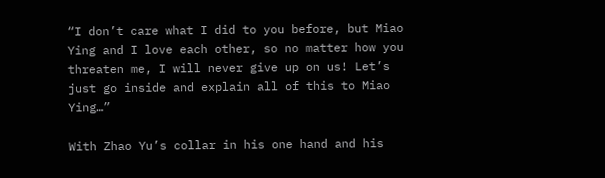“I don’t care what I did to you before, but Miao Ying and I love each other, so no matter how you threaten me, I will never give up on us! Let’s just go inside and explain all of this to Miao Ying…”

With Zhao Yu’s collar in his one hand and his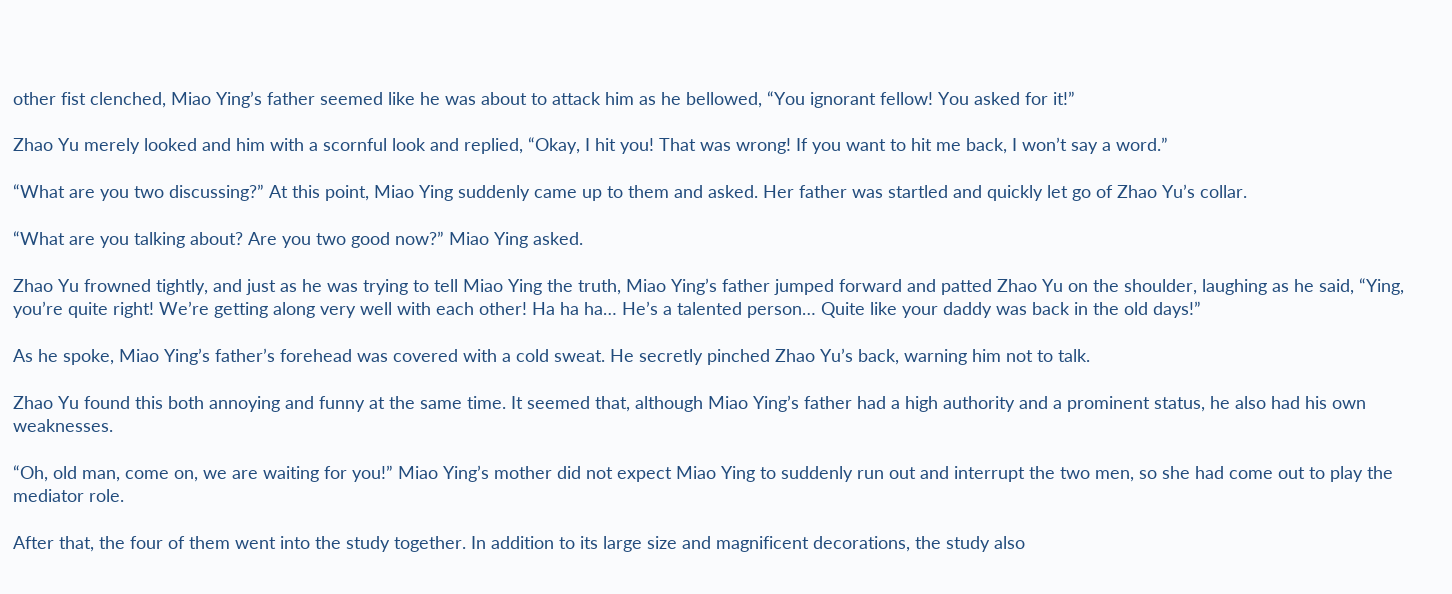other fist clenched, Miao Ying’s father seemed like he was about to attack him as he bellowed, “You ignorant fellow! You asked for it!”

Zhao Yu merely looked and him with a scornful look and replied, “Okay, I hit you! That was wrong! If you want to hit me back, I won’t say a word.”

“What are you two discussing?” At this point, Miao Ying suddenly came up to them and asked. Her father was startled and quickly let go of Zhao Yu’s collar.

“What are you talking about? Are you two good now?” Miao Ying asked.

Zhao Yu frowned tightly, and just as he was trying to tell Miao Ying the truth, Miao Ying’s father jumped forward and patted Zhao Yu on the shoulder, laughing as he said, “Ying, you’re quite right! We’re getting along very well with each other! Ha ha ha… He’s a talented person… Quite like your daddy was back in the old days!”

As he spoke, Miao Ying’s father’s forehead was covered with a cold sweat. He secretly pinched Zhao Yu’s back, warning him not to talk.

Zhao Yu found this both annoying and funny at the same time. It seemed that, although Miao Ying’s father had a high authority and a prominent status, he also had his own weaknesses.

“Oh, old man, come on, we are waiting for you!” Miao Ying’s mother did not expect Miao Ying to suddenly run out and interrupt the two men, so she had come out to play the mediator role.

After that, the four of them went into the study together. In addition to its large size and magnificent decorations, the study also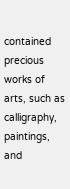contained precious works of arts, such as calligraphy, paintings, and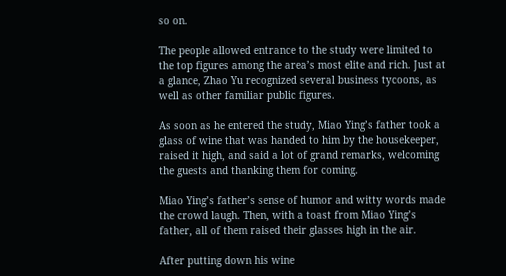so on.

The people allowed entrance to the study were limited to the top figures among the area’s most elite and rich. Just at a glance, Zhao Yu recognized several business tycoons, as well as other familiar public figures.

As soon as he entered the study, Miao Ying’s father took a glass of wine that was handed to him by the housekeeper, raised it high, and said a lot of grand remarks, welcoming the guests and thanking them for coming.

Miao Ying’s father’s sense of humor and witty words made the crowd laugh. Then, with a toast from Miao Ying’s father, all of them raised their glasses high in the air.

After putting down his wine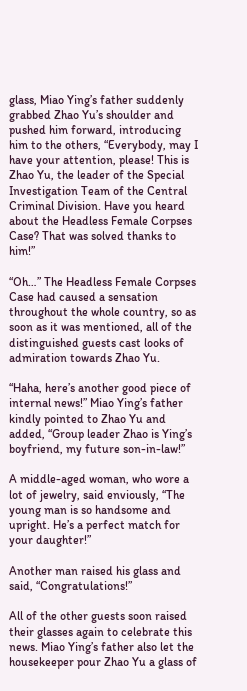glass, Miao Ying’s father suddenly grabbed Zhao Yu’s shoulder and pushed him forward, introducing him to the others, “Everybody, may I have your attention, please! This is Zhao Yu, the leader of the Special Investigation Team of the Central Criminal Division. Have you heard about the Headless Female Corpses Case? That was solved thanks to him!”

“Oh…” The Headless Female Corpses Case had caused a sensation throughout the whole country, so as soon as it was mentioned, all of the distinguished guests cast looks of admiration towards Zhao Yu.

“Haha, here’s another good piece of internal news!” Miao Ying’s father kindly pointed to Zhao Yu and added, “Group leader Zhao is Ying’s boyfriend, my future son-in-law!”

A middle-aged woman, who wore a lot of jewelry, said enviously, “The young man is so handsome and upright. He’s a perfect match for your daughter!”

Another man raised his glass and said, “Congratulations!”

All of the other guests soon raised their glasses again to celebrate this news. Miao Ying’s father also let the housekeeper pour Zhao Yu a glass of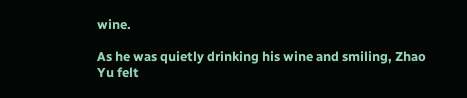wine.

As he was quietly drinking his wine and smiling, Zhao Yu felt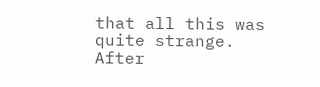that all this was quite strange. After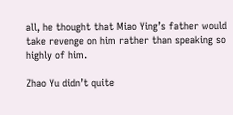all, he thought that Miao Ying’s father would take revenge on him rather than speaking so highly of him.

Zhao Yu didn’t quite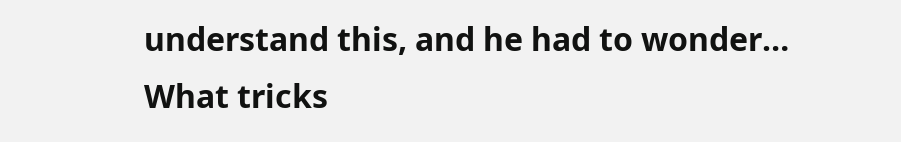understand this, and he had to wonder… What tricks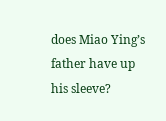does Miao Ying’s father have up his sleeve?